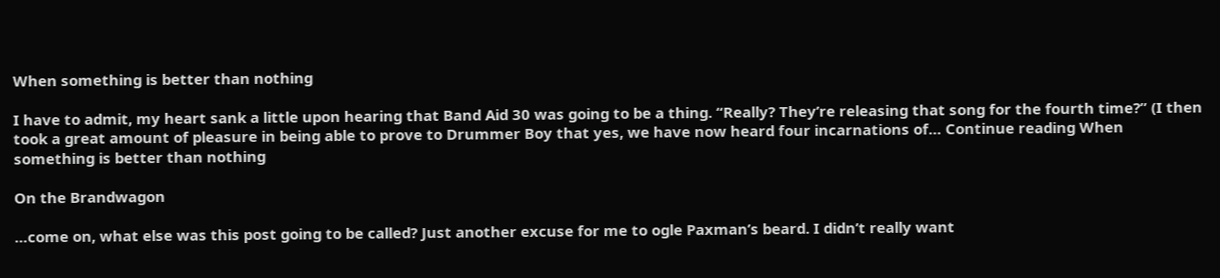When something is better than nothing

I have to admit, my heart sank a little upon hearing that Band Aid 30 was going to be a thing. “Really? They’re releasing that song for the fourth time?” (I then took a great amount of pleasure in being able to prove to Drummer Boy that yes, we have now heard four incarnations of… Continue reading When something is better than nothing

On the Brandwagon

…come on, what else was this post going to be called? Just another excuse for me to ogle Paxman’s beard. I didn’t really want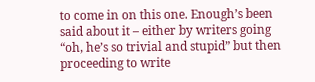to come in on this one. Enough’s been said about it – either by writers going “oh, he’s so trivial and stupid” but then proceeding to write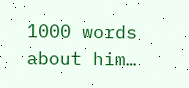1000 words about him…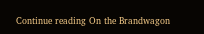Continue reading On the Brandwagon